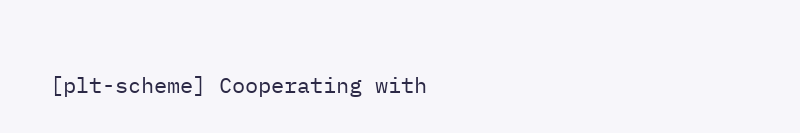[plt-scheme] Cooperating with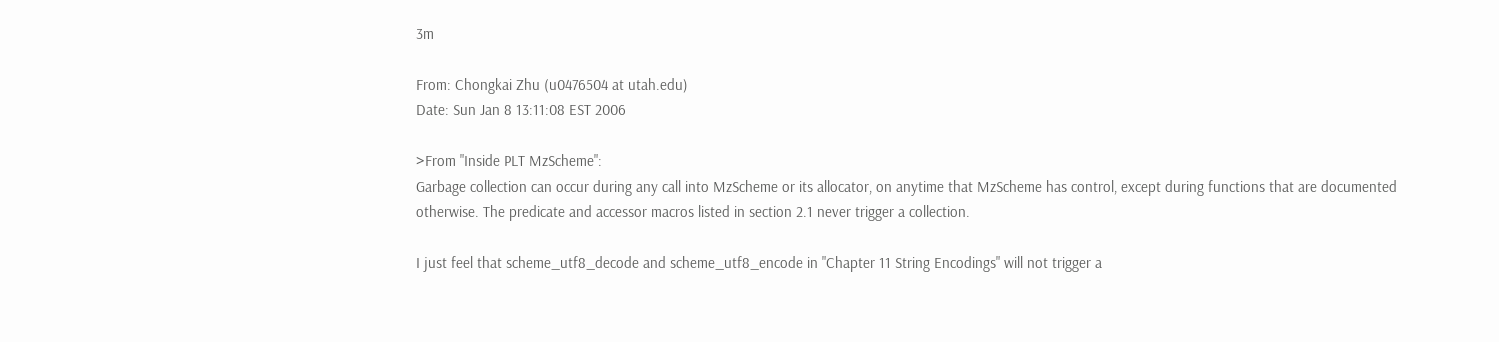3m

From: Chongkai Zhu (u0476504 at utah.edu)
Date: Sun Jan 8 13:11:08 EST 2006

>From "Inside PLT MzScheme":
Garbage collection can occur during any call into MzScheme or its allocator, on anytime that MzScheme has control, except during functions that are documented otherwise. The predicate and accessor macros listed in section 2.1 never trigger a collection.

I just feel that scheme_utf8_decode and scheme_utf8_encode in "Chapter 11 String Encodings" will not trigger a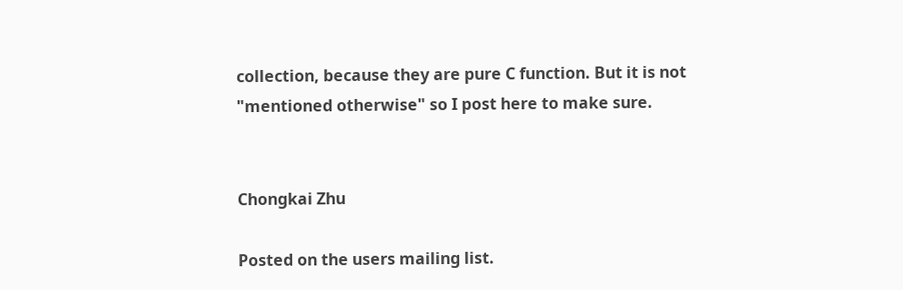collection, because they are pure C function. But it is not "mentioned otherwise" so I post here to make sure.


Chongkai Zhu

Posted on the users mailing list.